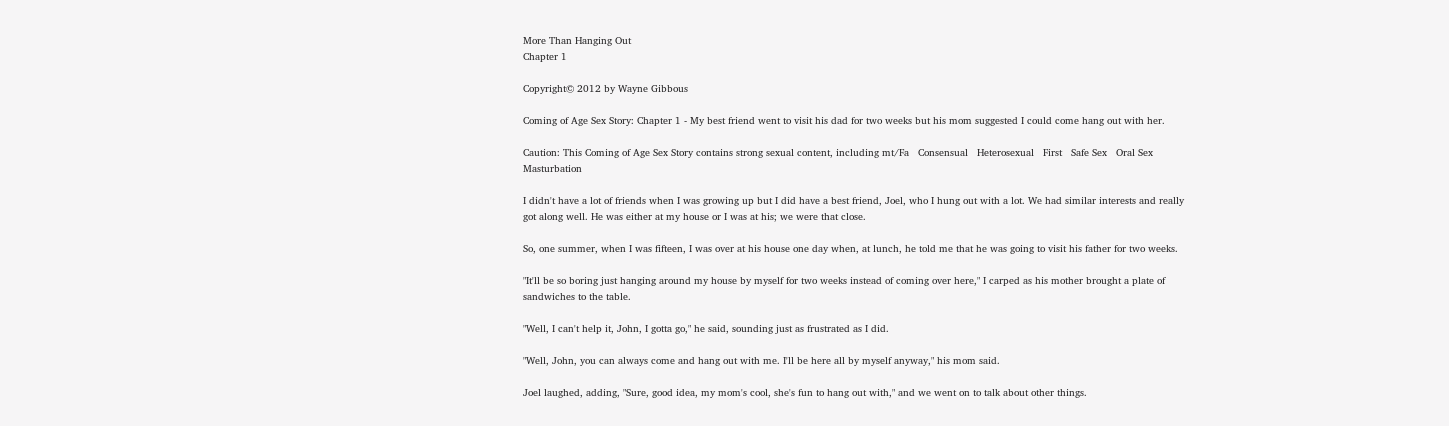More Than Hanging Out
Chapter 1

Copyright© 2012 by Wayne Gibbous

Coming of Age Sex Story: Chapter 1 - My best friend went to visit his dad for two weeks but his mom suggested I could come hang out with her.

Caution: This Coming of Age Sex Story contains strong sexual content, including mt/Fa   Consensual   Heterosexual   First   Safe Sex   Oral Sex   Masturbation

I didn't have a lot of friends when I was growing up but I did have a best friend, Joel, who I hung out with a lot. We had similar interests and really got along well. He was either at my house or I was at his; we were that close.

So, one summer, when I was fifteen, I was over at his house one day when, at lunch, he told me that he was going to visit his father for two weeks.

"It'll be so boring just hanging around my house by myself for two weeks instead of coming over here," I carped as his mother brought a plate of sandwiches to the table.

"Well, I can't help it, John, I gotta go," he said, sounding just as frustrated as I did.

"Well, John, you can always come and hang out with me. I'll be here all by myself anyway," his mom said.

Joel laughed, adding, "Sure, good idea, my mom's cool, she's fun to hang out with," and we went on to talk about other things.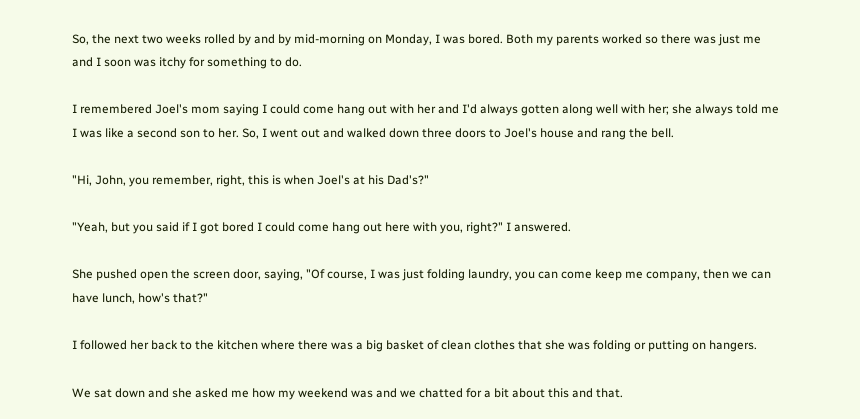So, the next two weeks rolled by and by mid-morning on Monday, I was bored. Both my parents worked so there was just me and I soon was itchy for something to do.

I remembered Joel's mom saying I could come hang out with her and I'd always gotten along well with her; she always told me I was like a second son to her. So, I went out and walked down three doors to Joel's house and rang the bell.

"Hi, John, you remember, right, this is when Joel's at his Dad's?"

"Yeah, but you said if I got bored I could come hang out here with you, right?" I answered.

She pushed open the screen door, saying, "Of course, I was just folding laundry, you can come keep me company, then we can have lunch, how's that?"

I followed her back to the kitchen where there was a big basket of clean clothes that she was folding or putting on hangers.

We sat down and she asked me how my weekend was and we chatted for a bit about this and that.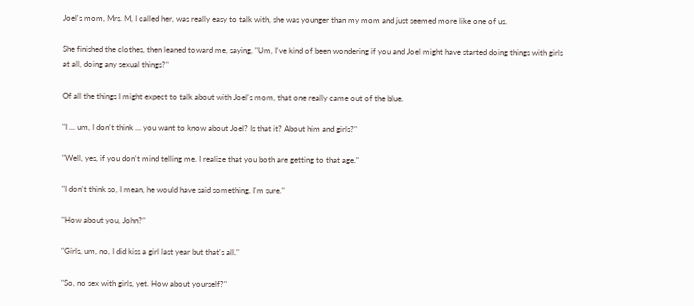Joel's mom, Mrs. M, I called her, was really easy to talk with, she was younger than my mom and just seemed more like one of us.

She finished the clothes, then leaned toward me, saying, "Um, I've kind of been wondering if you and Joel might have started doing things with girls at all, doing any sexual things?"

Of all the things I might expect to talk about with Joel's mom, that one really came out of the blue.

"I ... um, I don't think ... you want to know about Joel? Is that it? About him and girls?"

"Well, yes, if you don't mind telling me. I realize that you both are getting to that age."

"I don't think so, I mean, he would have said something, I'm sure."

"How about you, John?"

"Girls, um, no, I did kiss a girl last year but that's all."

"So, no sex with girls, yet. How about yourself?"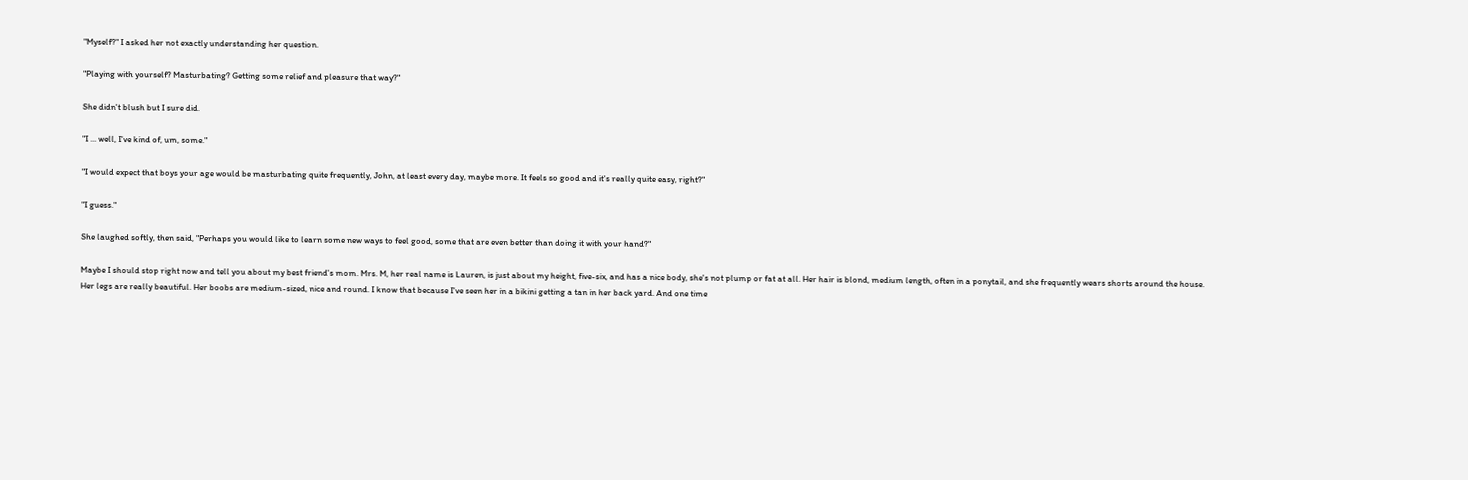"Myself?" I asked her not exactly understanding her question.

"Playing with yourself? Masturbating? Getting some relief and pleasure that way?"

She didn't blush but I sure did.

"I ... well, I've kind of, um, some."

"I would expect that boys your age would be masturbating quite frequently, John, at least every day, maybe more. It feels so good and it's really quite easy, right?"

"I guess."

She laughed softly, then said, "Perhaps you would like to learn some new ways to feel good, some that are even better than doing it with your hand?"

Maybe I should stop right now and tell you about my best friend's mom. Mrs. M, her real name is Lauren, is just about my height, five-six, and has a nice body, she's not plump or fat at all. Her hair is blond, medium length, often in a ponytail, and she frequently wears shorts around the house. Her legs are really beautiful. Her boobs are medium-sized, nice and round. I know that because I've seen her in a bikini getting a tan in her back yard. And one time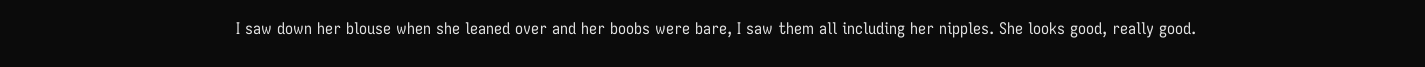I saw down her blouse when she leaned over and her boobs were bare, I saw them all including her nipples. She looks good, really good.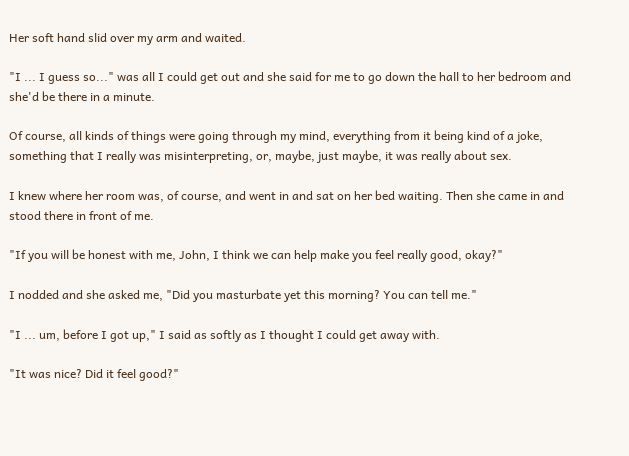Her soft hand slid over my arm and waited.

"I ... I guess so..." was all I could get out and she said for me to go down the hall to her bedroom and she'd be there in a minute.

Of course, all kinds of things were going through my mind, everything from it being kind of a joke, something that I really was misinterpreting, or, maybe, just maybe, it was really about sex.

I knew where her room was, of course, and went in and sat on her bed waiting. Then she came in and stood there in front of me.

"If you will be honest with me, John, I think we can help make you feel really good, okay?"

I nodded and she asked me, "Did you masturbate yet this morning? You can tell me."

"I ... um, before I got up," I said as softly as I thought I could get away with.

"It was nice? Did it feel good?"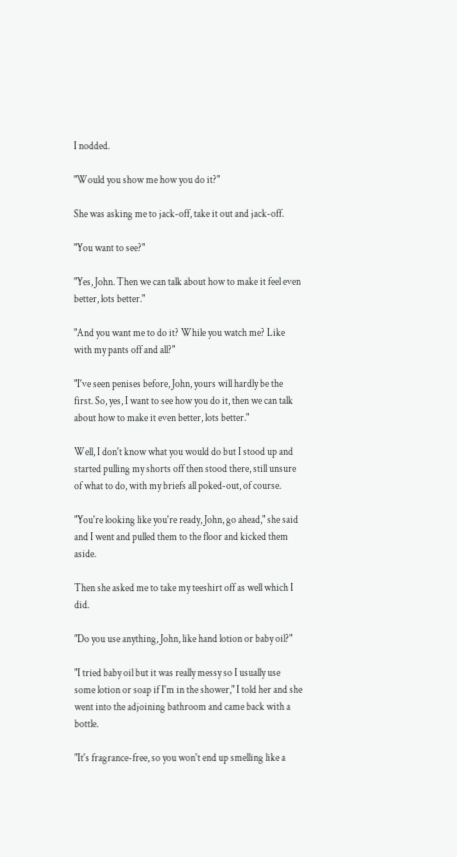I nodded.

"Would you show me how you do it?"

She was asking me to jack-off, take it out and jack-off.

"You want to see?"

"Yes, John. Then we can talk about how to make it feel even better, lots better."

"And you want me to do it? While you watch me? Like with my pants off and all?"

"I've seen penises before, John, yours will hardly be the first. So, yes, I want to see how you do it, then we can talk about how to make it even better, lots better."

Well, I don't know what you would do but I stood up and started pulling my shorts off then stood there, still unsure of what to do, with my briefs all poked-out, of course.

"You're looking like you're ready, John, go ahead," she said and I went and pulled them to the floor and kicked them aside.

Then she asked me to take my teeshirt off as well which I did.

"Do you use anything, John, like hand lotion or baby oil?"

"I tried baby oil but it was really messy so I usually use some lotion or soap if I'm in the shower," I told her and she went into the adjoining bathroom and came back with a bottle.

"It's fragrance-free, so you won't end up smelling like a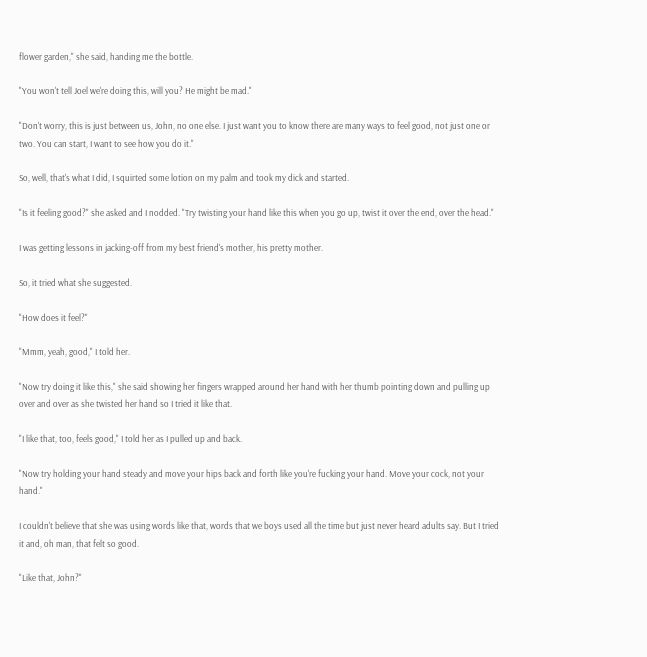flower garden," she said, handing me the bottle.

"You won't tell Joel we're doing this, will you? He might be mad."

"Don't worry, this is just between us, John, no one else. I just want you to know there are many ways to feel good, not just one or two. You can start, I want to see how you do it."

So, well, that's what I did, I squirted some lotion on my palm and took my dick and started.

"Is it feeling good?" she asked and I nodded. "Try twisting your hand like this when you go up, twist it over the end, over the head."

I was getting lessons in jacking-off from my best friend's mother, his pretty mother.

So, it tried what she suggested.

"How does it feel?"

"Mmm, yeah, good," I told her.

"Now try doing it like this," she said showing her fingers wrapped around her hand with her thumb pointing down and pulling up over and over as she twisted her hand so I tried it like that.

"I like that, too, feels good," I told her as I pulled up and back.

"Now try holding your hand steady and move your hips back and forth like you're fucking your hand. Move your cock, not your hand."

I couldn't believe that she was using words like that, words that we boys used all the time but just never heard adults say. But I tried it and, oh man, that felt so good.

"Like that, John?"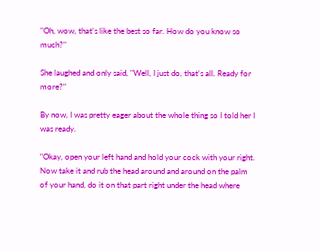"Oh, wow, that's like the best so far. How do you know so much?"

She laughed and only said, "Well, I just do, that's all. Ready for more?"

By now, I was pretty eager about the whole thing so I told her I was ready.

"Okay, open your left hand and hold your cock with your right. Now take it and rub the head around and around on the palm of your hand, do it on that part right under the head where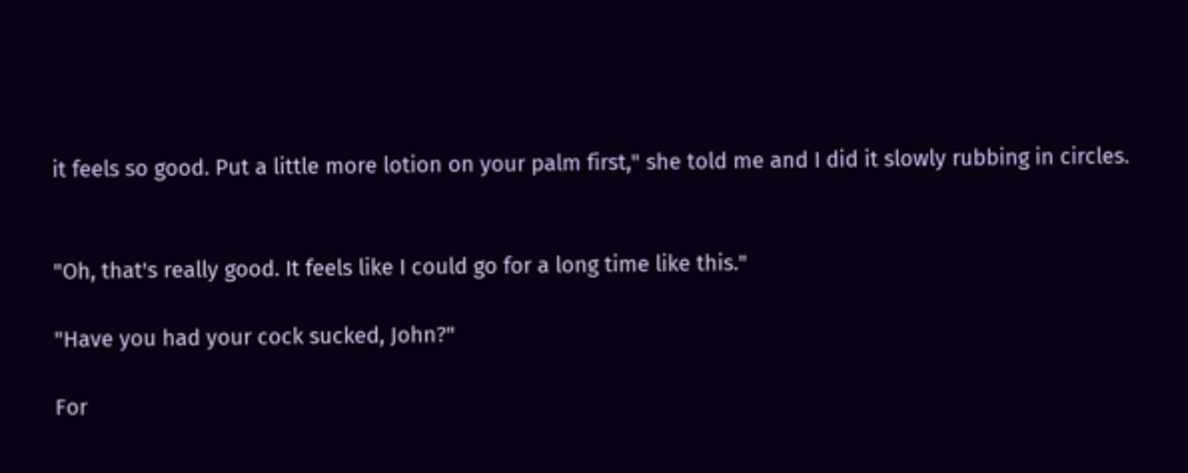it feels so good. Put a little more lotion on your palm first," she told me and I did it slowly rubbing in circles.


"Oh, that's really good. It feels like I could go for a long time like this."

"Have you had your cock sucked, John?"

For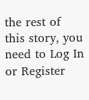the rest of this story, you need to Log In or Register